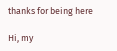thanks for being here

Hi, my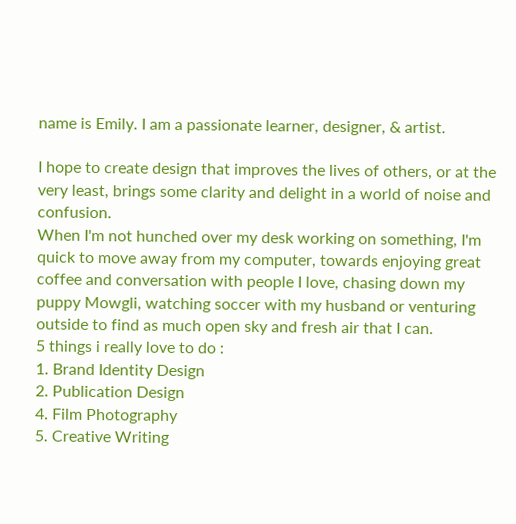name is Emily. I am a passionate learner, designer, & artist.

I hope to create design that improves the lives of others, or at the very least, brings some clarity and delight in a world of noise and confusion.
When I'm not hunched over my desk working on something, I'm quick to move away from my computer, towards enjoying great coffee and conversation with people I love, chasing down my puppy Mowgli, watching soccer with my husband or venturing outside to find as much open sky and fresh air that I can.
5 things i really love to do :
1. Brand Identity Design
2. Publication Design
4. Film Photography
5. Creative Writing